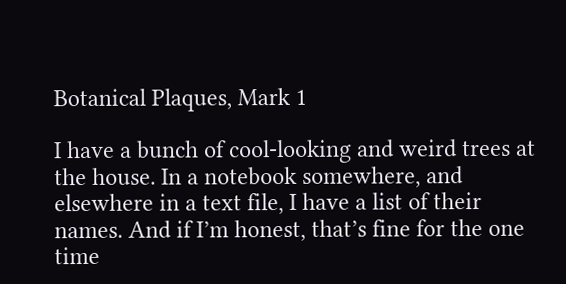Botanical Plaques, Mark 1

I have a bunch of cool-looking and weird trees at the house. In a notebook somewhere, and elsewhere in a text file, I have a list of their names. And if I’m honest, that’s fine for the one time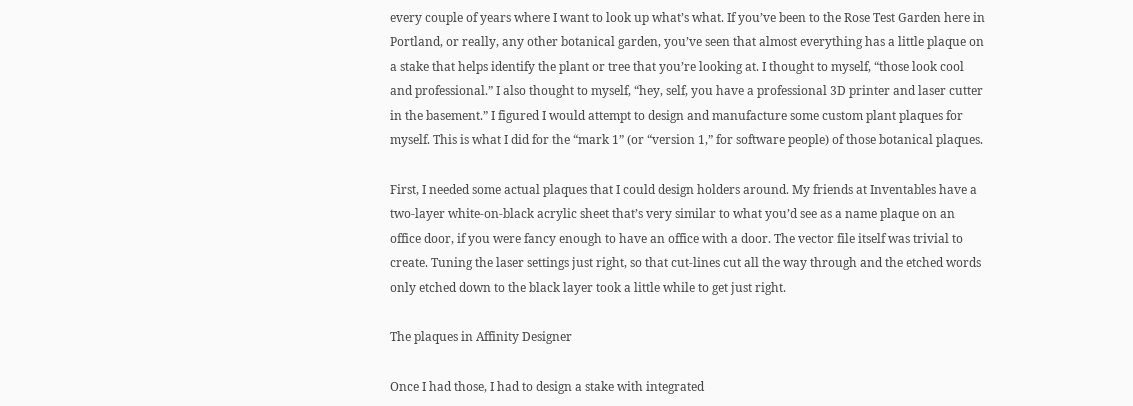every couple of years where I want to look up what’s what. If you’ve been to the Rose Test Garden here in Portland, or really, any other botanical garden, you’ve seen that almost everything has a little plaque on a stake that helps identify the plant or tree that you’re looking at. I thought to myself, “those look cool and professional.” I also thought to myself, “hey, self, you have a professional 3D printer and laser cutter in the basement.” I figured I would attempt to design and manufacture some custom plant plaques for myself. This is what I did for the “mark 1” (or “version 1,” for software people) of those botanical plaques.

First, I needed some actual plaques that I could design holders around. My friends at Inventables have a two-layer white-on-black acrylic sheet that’s very similar to what you’d see as a name plaque on an office door, if you were fancy enough to have an office with a door. The vector file itself was trivial to create. Tuning the laser settings just right, so that cut-lines cut all the way through and the etched words only etched down to the black layer took a little while to get just right.

The plaques in Affinity Designer

Once I had those, I had to design a stake with integrated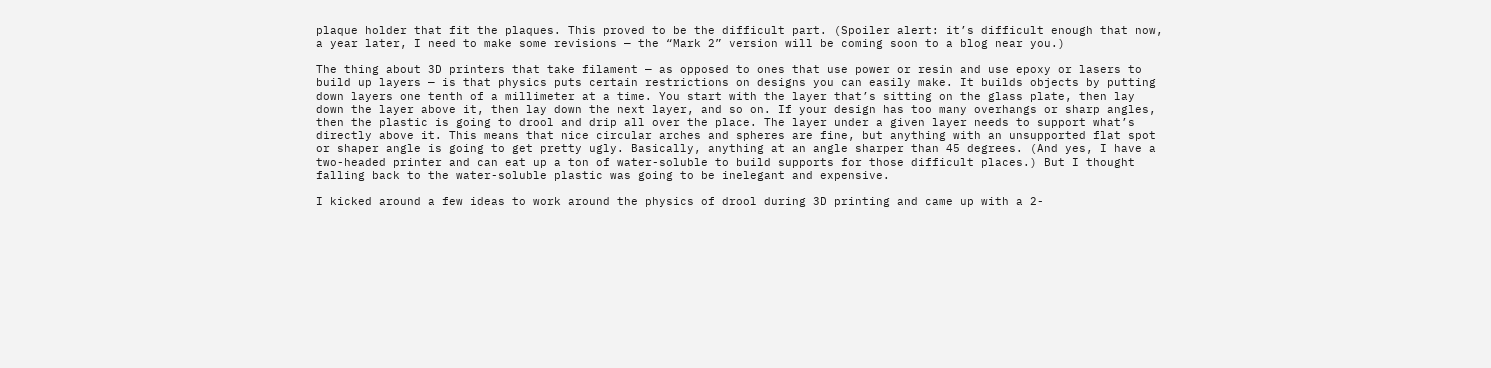plaque holder that fit the plaques. This proved to be the difficult part. (Spoiler alert: it’s difficult enough that now, a year later, I need to make some revisions — the “Mark 2” version will be coming soon to a blog near you.)

The thing about 3D printers that take filament — as opposed to ones that use power or resin and use epoxy or lasers to build up layers — is that physics puts certain restrictions on designs you can easily make. It builds objects by putting down layers one tenth of a millimeter at a time. You start with the layer that’s sitting on the glass plate, then lay down the layer above it, then lay down the next layer, and so on. If your design has too many overhangs or sharp angles, then the plastic is going to drool and drip all over the place. The layer under a given layer needs to support what’s directly above it. This means that nice circular arches and spheres are fine, but anything with an unsupported flat spot or shaper angle is going to get pretty ugly. Basically, anything at an angle sharper than 45 degrees. (And yes, I have a two-headed printer and can eat up a ton of water-soluble to build supports for those difficult places.) But I thought falling back to the water-soluble plastic was going to be inelegant and expensive.

I kicked around a few ideas to work around the physics of drool during 3D printing and came up with a 2-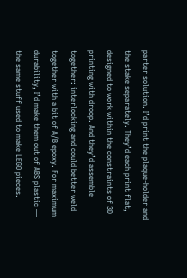parter solution. I’d print the plaque-holder and the stake separately. They’d each print flat, designed to work within the constraints of 3D printing with droop. And they’d assemble together: interlocking and could better weld together with a bit of A/B epoxy. For maximum durability, I’d make them out of ABS plastic — the same stuff used to make LEGO pieces.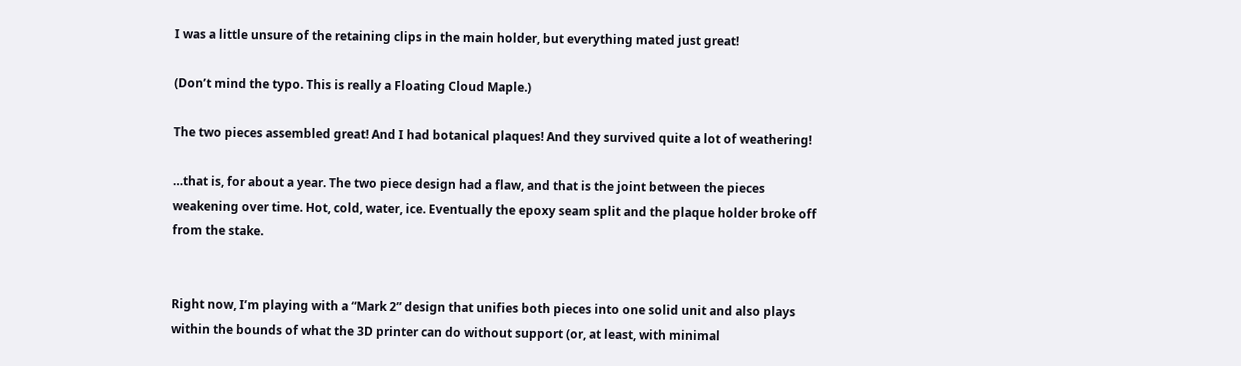I was a little unsure of the retaining clips in the main holder, but everything mated just great!

(Don’t mind the typo. This is really a Floating Cloud Maple.)

The two pieces assembled great! And I had botanical plaques! And they survived quite a lot of weathering!

…that is, for about a year. The two piece design had a flaw, and that is the joint between the pieces weakening over time. Hot, cold, water, ice. Eventually the epoxy seam split and the plaque holder broke off from the stake.


Right now, I’m playing with a “Mark 2” design that unifies both pieces into one solid unit and also plays within the bounds of what the 3D printer can do without support (or, at least, with minimal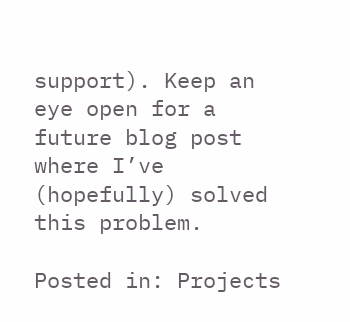support). Keep an eye open for a future blog post where I’ve (hopefully) solved this problem.

Posted in: Projects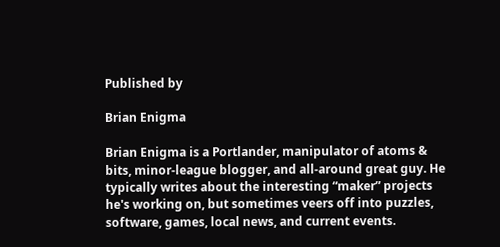Published by

Brian Enigma

Brian Enigma is a Portlander, manipulator of atoms & bits, minor-league blogger, and all-around great guy. He typically writes about the interesting “maker” projects he's working on, but sometimes veers off into puzzles, software, games, local news, and current events.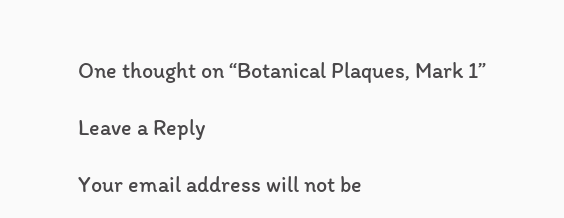One thought on “Botanical Plaques, Mark 1”

Leave a Reply

Your email address will not be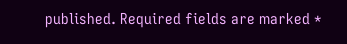published. Required fields are marked *